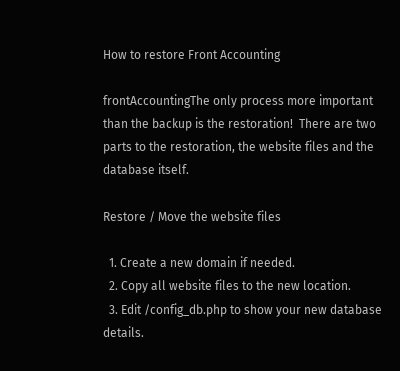How to restore Front Accounting

frontAccountingThe only process more important than the backup is the restoration!  There are two parts to the restoration, the website files and the database itself.

Restore / Move the website files

  1. Create a new domain if needed.
  2. Copy all website files to the new location.
  3. Edit /config_db.php to show your new database details.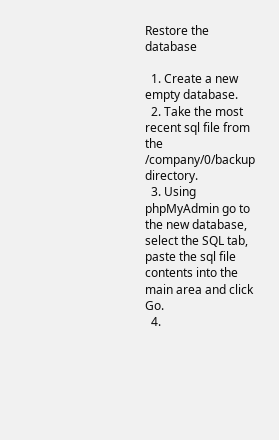Restore the database

  1. Create a new empty database.
  2. Take the most recent sql file from the /company/0/backup directory.
  3. Using phpMyAdmin go to the new database, select the SQL tab, paste the sql file contents into the main area and click Go.
  4.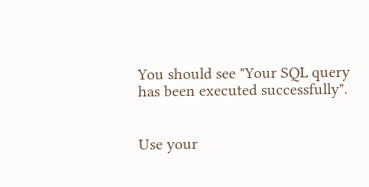You should see "Your SQL query has been executed successfully".


Use your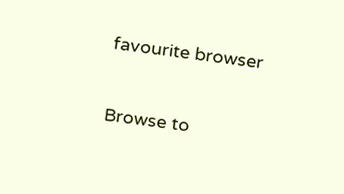favourite browser

Browse to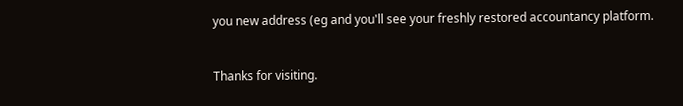you new address (eg and you'll see your freshly restored accountancy platform.


Thanks for visiting.